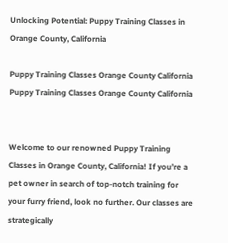Unlocking Potential: Puppy Training Classes in Orange County, California

Puppy Training Classes Orange County California
Puppy Training Classes Orange County California


Welcome to our renowned Puppy Training Classes in Orange County, California! If you’re a pet owner in search of top-notch training for your furry friend, look no further. Our classes are strategically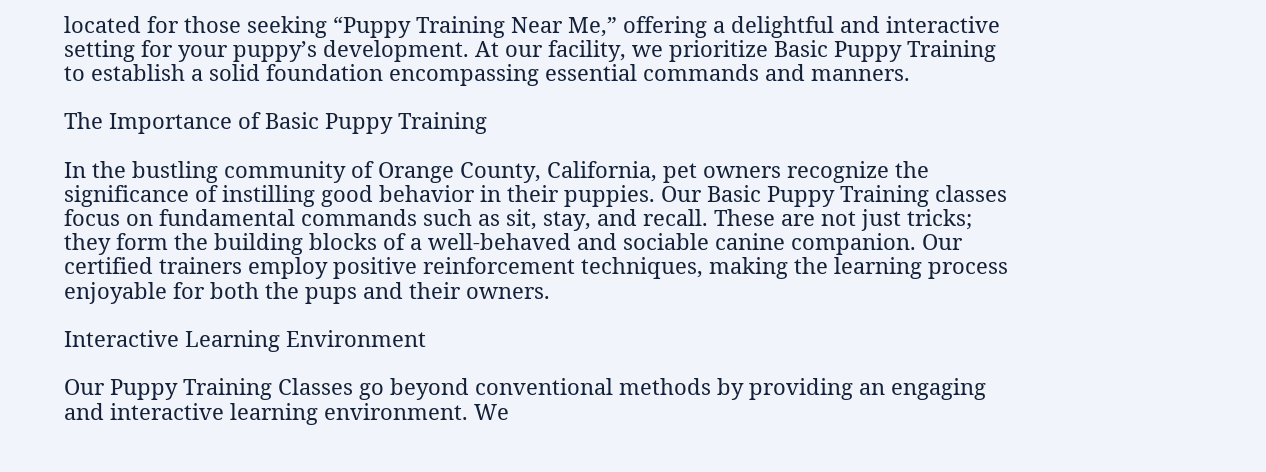located for those seeking “Puppy Training Near Me,” offering a delightful and interactive setting for your puppy’s development. At our facility, we prioritize Basic Puppy Training to establish a solid foundation encompassing essential commands and manners.

The Importance of Basic Puppy Training

In the bustling community of Orange County, California, pet owners recognize the significance of instilling good behavior in their puppies. Our Basic Puppy Training classes focus on fundamental commands such as sit, stay, and recall. These are not just tricks; they form the building blocks of a well-behaved and sociable canine companion. Our certified trainers employ positive reinforcement techniques, making the learning process enjoyable for both the pups and their owners.

Interactive Learning Environment

Our Puppy Training Classes go beyond conventional methods by providing an engaging and interactive learning environment. We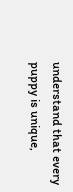understand that every puppy is unique,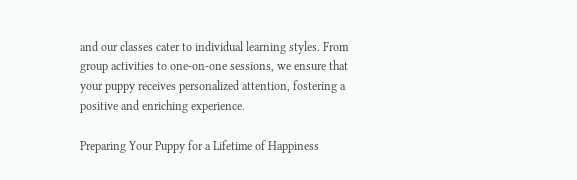and our classes cater to individual learning styles. From group activities to one-on-one sessions, we ensure that your puppy receives personalized attention, fostering a positive and enriching experience.

Preparing Your Puppy for a Lifetime of Happiness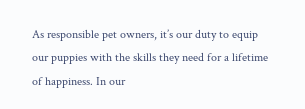As responsible pet owners, it’s our duty to equip our puppies with the skills they need for a lifetime of happiness. In our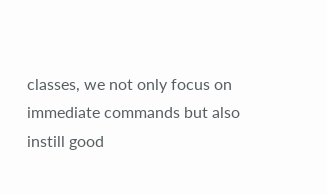classes, we not only focus on immediate commands but also instill good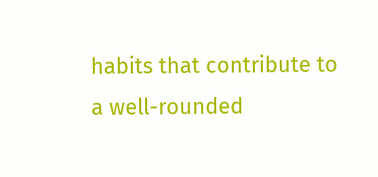habits that contribute to a well-rounded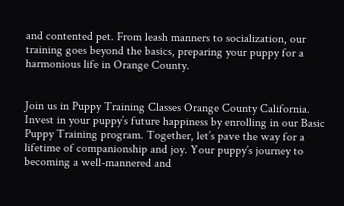and contented pet. From leash manners to socialization, our training goes beyond the basics, preparing your puppy for a harmonious life in Orange County.


Join us in Puppy Training Classes Orange County California. Invest in your puppy’s future happiness by enrolling in our Basic Puppy Training program. Together, let’s pave the way for a lifetime of companionship and joy. Your puppy’s journey to becoming a well-mannered and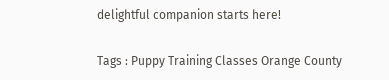delightful companion starts here!

Tags : Puppy Training Classes Orange County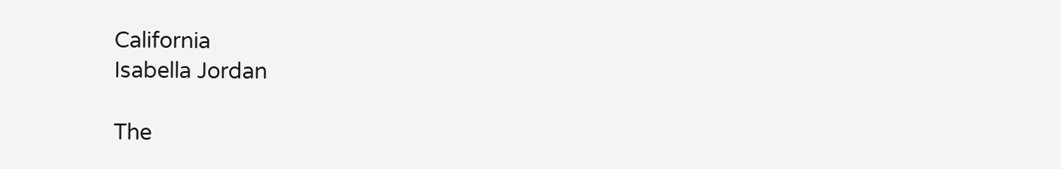California
Isabella Jordan

The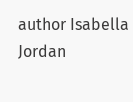author Isabella Jordan